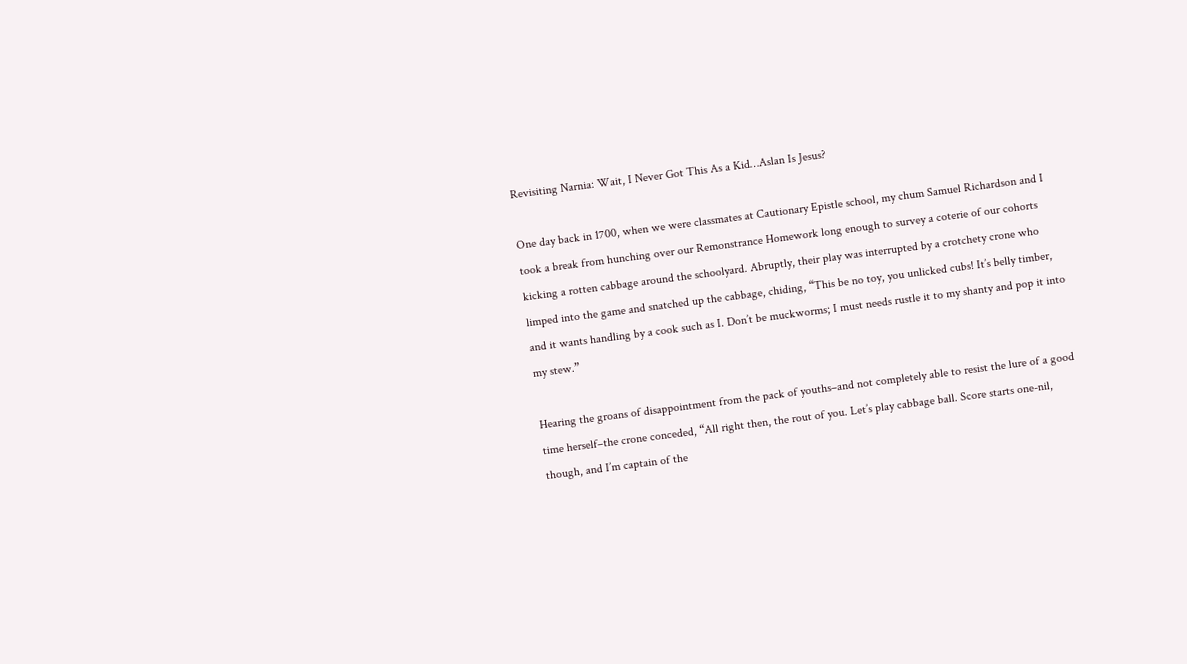Revisiting Narnia: Wait, I Never Got This As a Kid…Aslan Is Jesus?

One day back in 1700, when we were classmates at Cautionary Epistle school, my chum Samuel Richardson and I took a break from hunching over our Remonstrance Homework long enough to survey a coterie of our cohorts kicking a rotten cabbage around the schoolyard. Abruptly, their play was interrupted by a crotchety crone who limped into the game and snatched up the cabbage, chiding, “This be no toy, you unlicked cubs! It’s belly timber, and it wants handling by a cook such as I. Don’t be muckworms; I must needs rustle it to my shanty and pop it into my stew.”

Hearing the groans of disappointment from the pack of youths–and not completely able to resist the lure of a good time herself–the crone conceded, “All right then, the rout of you. Let’s play cabbage ball. Score starts one-nil, though, and I’m captain of the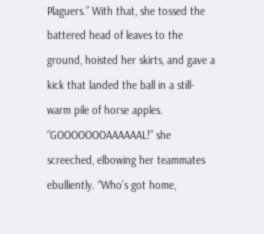Plaguers.” With that, she tossed the battered head of leaves to the ground, hoisted her skirts, and gave a kick that landed the ball in a still-warm pile of horse apples. “GOOOOOOOAAAAAAL!” she screeched, elbowing her teammates ebulliently. “Who’s got home,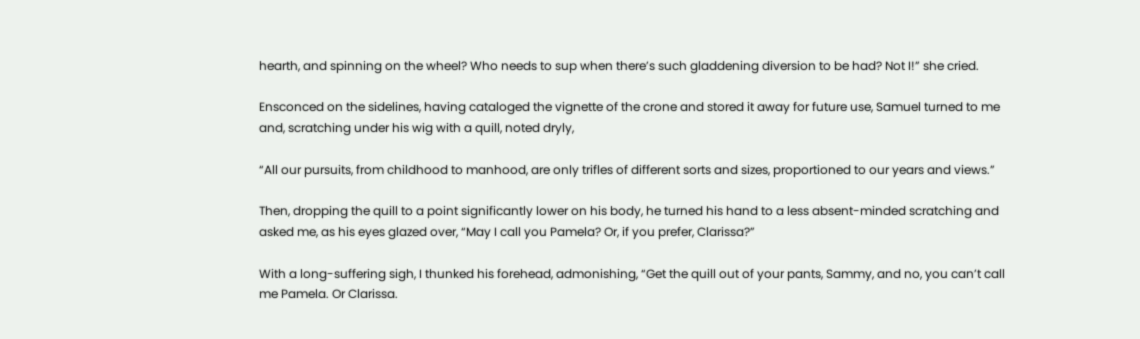hearth, and spinning on the wheel? Who needs to sup when there’s such gladdening diversion to be had? Not I!” she cried.

Ensconced on the sidelines, having cataloged the vignette of the crone and stored it away for future use, Samuel turned to me and, scratching under his wig with a quill, noted dryly,

“All our pursuits, from childhood to manhood, are only trifles of different sorts and sizes, proportioned to our years and views.”

Then, dropping the quill to a point significantly lower on his body, he turned his hand to a less absent-minded scratching and asked me, as his eyes glazed over, “May I call you Pamela? Or, if you prefer, Clarissa?”

With a long-suffering sigh, I thunked his forehead, admonishing, “Get the quill out of your pants, Sammy, and no, you can’t call me Pamela. Or Clarissa.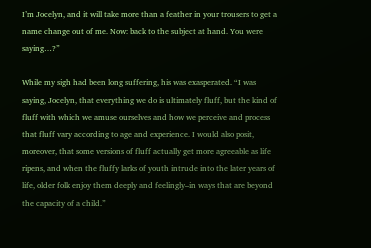I’m Jocelyn, and it will take more than a feather in your trousers to get a name change out of me. Now: back to the subject at hand. You were saying…?”

While my sigh had been long suffering, his was exasperated. “I was saying, Jocelyn, that everything we do is ultimately fluff, but the kind of fluff with which we amuse ourselves and how we perceive and process that fluff vary according to age and experience. I would also posit, moreover, that some versions of fluff actually get more agreeable as life ripens, and when the fluffy larks of youth intrude into the later years of life, older folk enjoy them deeply and feelingly–in ways that are beyond the capacity of a child.”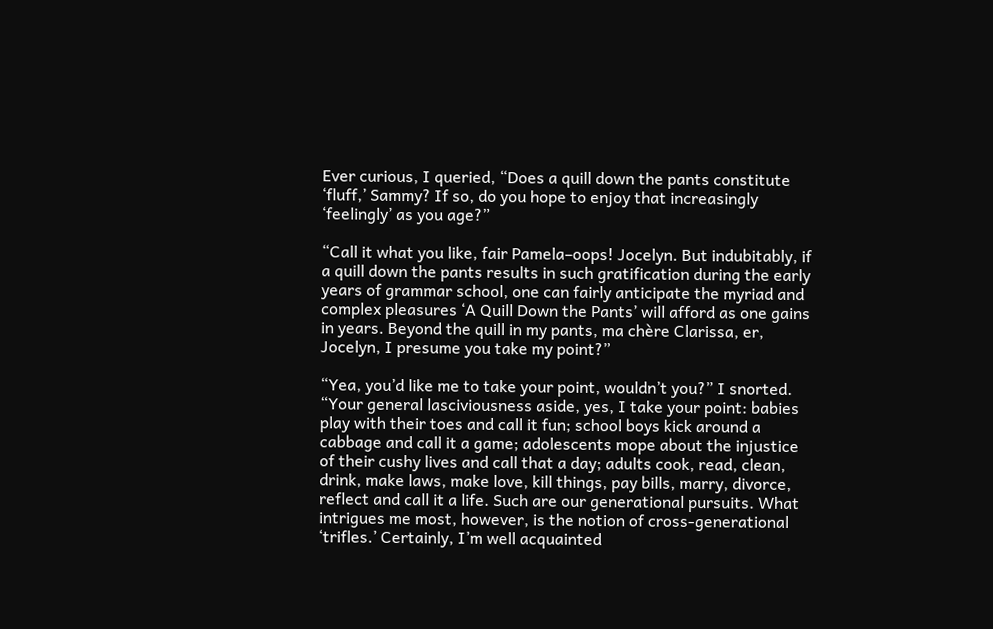Ever curious, I queried, “Does a quill down the pants constitute ‘fluff,’ Sammy? If so, do you hope to enjoy that increasingly ‘feelingly’ as you age?”

“Call it what you like, fair Pamela–oops! Jocelyn. But indubitably, if a quill down the pants results in such gratification during the early years of grammar school, one can fairly anticipate the myriad and complex pleasures ‘A Quill Down the Pants’ will afford as one gains in years. Beyond the quill in my pants, ma chère Clarissa, er, Jocelyn, I presume you take my point?”

“Yea, you’d like me to take your point, wouldn’t you?” I snorted. “Your general lasciviousness aside, yes, I take your point: babies play with their toes and call it fun; school boys kick around a cabbage and call it a game; adolescents mope about the injustice of their cushy lives and call that a day; adults cook, read, clean, drink, make laws, make love, kill things, pay bills, marry, divorce, reflect and call it a life. Such are our generational pursuits. What intrigues me most, however, is the notion of cross-generational ‘trifles.’ Certainly, I’m well acquainted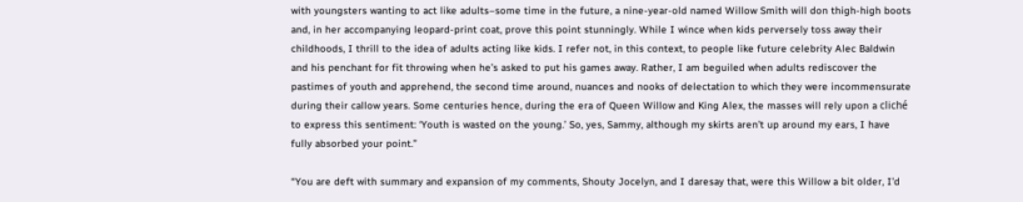with youngsters wanting to act like adults–some time in the future, a nine-year-old named Willow Smith will don thigh-high boots and, in her accompanying leopard-print coat, prove this point stunningly. While I wince when kids perversely toss away their childhoods, I thrill to the idea of adults acting like kids. I refer not, in this context, to people like future celebrity Alec Baldwin and his penchant for fit throwing when he’s asked to put his games away. Rather, I am beguiled when adults rediscover the pastimes of youth and apprehend, the second time around, nuances and nooks of delectation to which they were incommensurate during their callow years. Some centuries hence, during the era of Queen Willow and King Alex, the masses will rely upon a cliché to express this sentiment: ‘Youth is wasted on the young.’ So, yes, Sammy, although my skirts aren’t up around my ears, I have fully absorbed your point.”

“You are deft with summary and expansion of my comments, Shouty Jocelyn, and I daresay that, were this Willow a bit older, I’d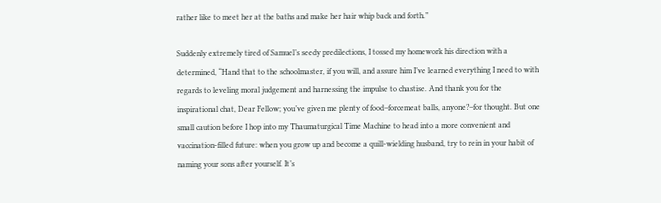rather like to meet her at the baths and make her hair whip back and forth.”

Suddenly extremely tired of Samuel’s seedy predilections, I tossed my homework his direction with a determined, “Hand that to the schoolmaster, if you will, and assure him I’ve learned everything I need to with regards to leveling moral judgement and harnessing the impulse to chastise. And thank you for the inspirational chat, Dear Fellow; you’ve given me plenty of food–forcemeat balls, anyone?–for thought. But one small caution before I hop into my Thaumaturgical Time Machine to head into a more convenient and vaccination-filled future: when you grow up and become a quill-wielding husband, try to rein in your habit of naming your sons after yourself. It’s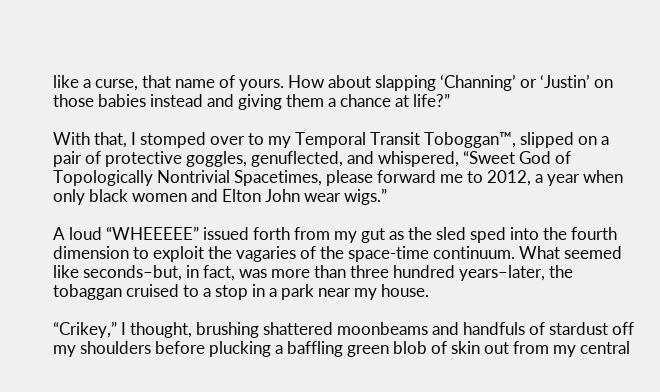like a curse, that name of yours. How about slapping ‘Channing’ or ‘Justin’ on those babies instead and giving them a chance at life?”

With that, I stomped over to my Temporal Transit Toboggan™, slipped on a pair of protective goggles, genuflected, and whispered, “Sweet God of Topologically Nontrivial Spacetimes, please forward me to 2012, a year when only black women and Elton John wear wigs.”

A loud “WHEEEEE” issued forth from my gut as the sled sped into the fourth dimension to exploit the vagaries of the space-time continuum. What seemed like seconds–but, in fact, was more than three hundred years–later, the tobaggan cruised to a stop in a park near my house.

“Crikey,” I thought, brushing shattered moonbeams and handfuls of stardust off my shoulders before plucking a baffling green blob of skin out from my central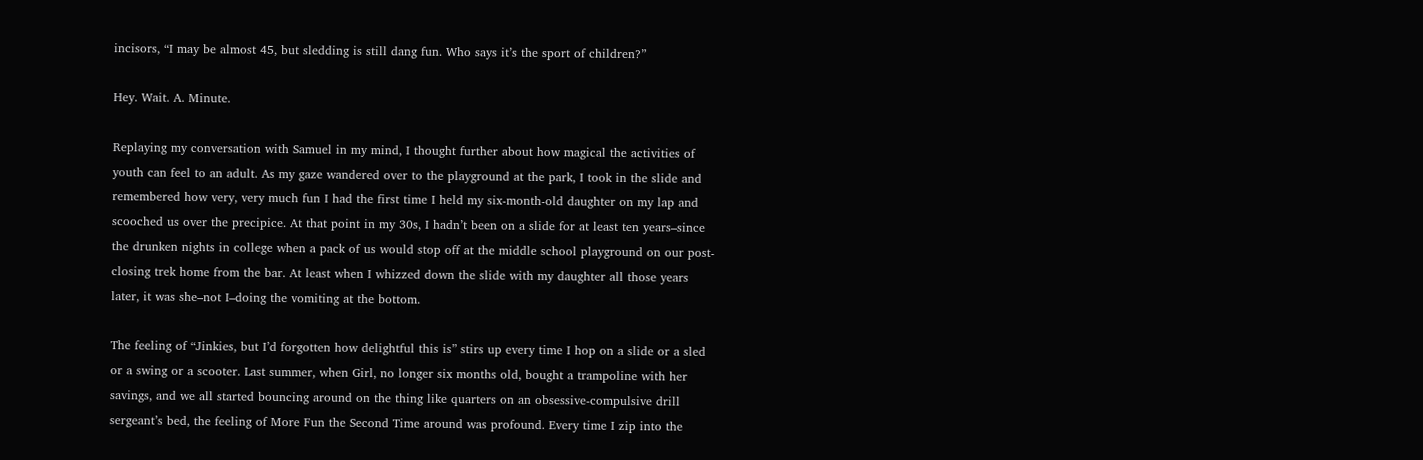incisors, “I may be almost 45, but sledding is still dang fun. Who says it’s the sport of children?”

Hey. Wait. A. Minute.

Replaying my conversation with Samuel in my mind, I thought further about how magical the activities of youth can feel to an adult. As my gaze wandered over to the playground at the park, I took in the slide and remembered how very, very much fun I had the first time I held my six-month-old daughter on my lap and scooched us over the precipice. At that point in my 30s, I hadn’t been on a slide for at least ten years–since the drunken nights in college when a pack of us would stop off at the middle school playground on our post-closing trek home from the bar. At least when I whizzed down the slide with my daughter all those years later, it was she–not I–doing the vomiting at the bottom.

The feeling of “Jinkies, but I’d forgotten how delightful this is” stirs up every time I hop on a slide or a sled or a swing or a scooter. Last summer, when Girl, no longer six months old, bought a trampoline with her savings, and we all started bouncing around on the thing like quarters on an obsessive-compulsive drill sergeant’s bed, the feeling of More Fun the Second Time around was profound. Every time I zip into the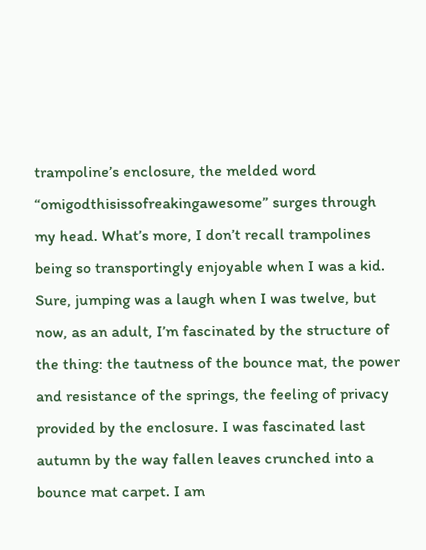trampoline’s enclosure, the melded word “omigodthisissofreakingawesome” surges through my head. What’s more, I don’t recall trampolines being so transportingly enjoyable when I was a kid. Sure, jumping was a laugh when I was twelve, but now, as an adult, I’m fascinated by the structure of the thing: the tautness of the bounce mat, the power and resistance of the springs, the feeling of privacy provided by the enclosure. I was fascinated last autumn by the way fallen leaves crunched into a bounce mat carpet. I am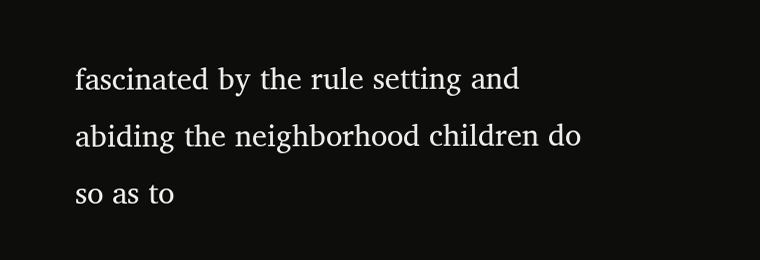fascinated by the rule setting and abiding the neighborhood children do so as to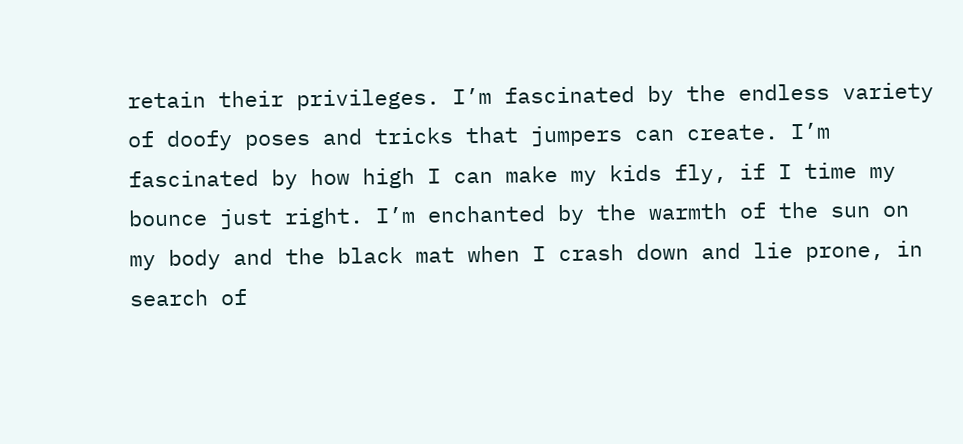retain their privileges. I’m fascinated by the endless variety of doofy poses and tricks that jumpers can create. I’m fascinated by how high I can make my kids fly, if I time my bounce just right. I’m enchanted by the warmth of the sun on my body and the black mat when I crash down and lie prone, in search of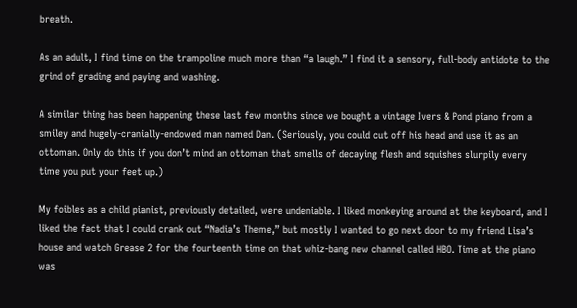breath.

As an adult, I find time on the trampoline much more than “a laugh.” I find it a sensory, full-body antidote to the grind of grading and paying and washing.

A similar thing has been happening these last few months since we bought a vintage Ivers & Pond piano from a smiley and hugely-cranially-endowed man named Dan. (Seriously, you could cut off his head and use it as an ottoman. Only do this if you don’t mind an ottoman that smells of decaying flesh and squishes slurpily every time you put your feet up.)

My foibles as a child pianist, previously detailed, were undeniable. I liked monkeying around at the keyboard, and I liked the fact that I could crank out “Nadia’s Theme,” but mostly I wanted to go next door to my friend Lisa’s house and watch Grease 2 for the fourteenth time on that whiz-bang new channel called HBO. Time at the piano was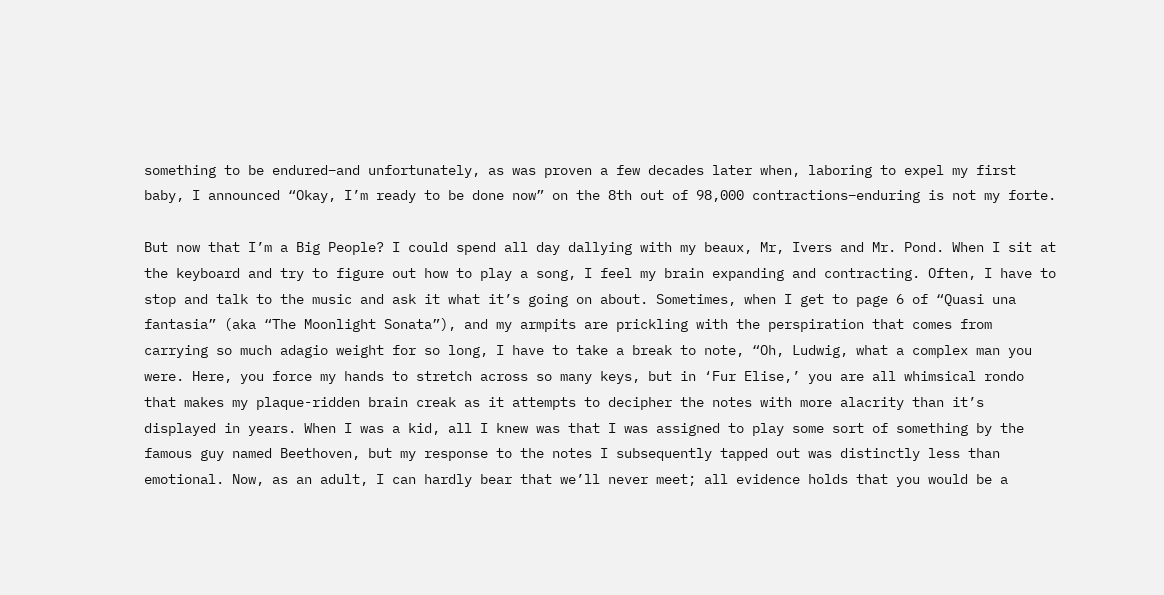something to be endured–and unfortunately, as was proven a few decades later when, laboring to expel my first baby, I announced “Okay, I’m ready to be done now” on the 8th out of 98,000 contractions–enduring is not my forte.

But now that I’m a Big People? I could spend all day dallying with my beaux, Mr, Ivers and Mr. Pond. When I sit at the keyboard and try to figure out how to play a song, I feel my brain expanding and contracting. Often, I have to stop and talk to the music and ask it what it’s going on about. Sometimes, when I get to page 6 of “Quasi una fantasia” (aka “The Moonlight Sonata”), and my armpits are prickling with the perspiration that comes from carrying so much adagio weight for so long, I have to take a break to note, “Oh, Ludwig, what a complex man you were. Here, you force my hands to stretch across so many keys, but in ‘Fur Elise,’ you are all whimsical rondo that makes my plaque-ridden brain creak as it attempts to decipher the notes with more alacrity than it’s displayed in years. When I was a kid, all I knew was that I was assigned to play some sort of something by the famous guy named Beethoven, but my response to the notes I subsequently tapped out was distinctly less than emotional. Now, as an adult, I can hardly bear that we’ll never meet; all evidence holds that you would be a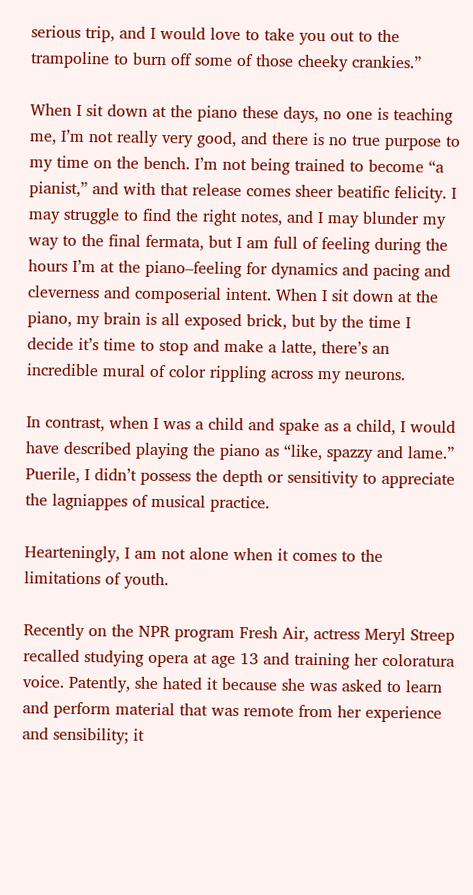serious trip, and I would love to take you out to the trampoline to burn off some of those cheeky crankies.”

When I sit down at the piano these days, no one is teaching me, I’m not really very good, and there is no true purpose to my time on the bench. I’m not being trained to become “a pianist,” and with that release comes sheer beatific felicity. I may struggle to find the right notes, and I may blunder my way to the final fermata, but I am full of feeling during the hours I’m at the piano–feeling for dynamics and pacing and cleverness and composerial intent. When I sit down at the piano, my brain is all exposed brick, but by the time I decide it’s time to stop and make a latte, there’s an incredible mural of color rippling across my neurons.

In contrast, when I was a child and spake as a child, I would have described playing the piano as “like, spazzy and lame.” Puerile, I didn’t possess the depth or sensitivity to appreciate the lagniappes of musical practice.

Hearteningly, I am not alone when it comes to the limitations of youth.

Recently on the NPR program Fresh Air, actress Meryl Streep recalled studying opera at age 13 and training her coloratura voice. Patently, she hated it because she was asked to learn and perform material that was remote from her experience and sensibility; it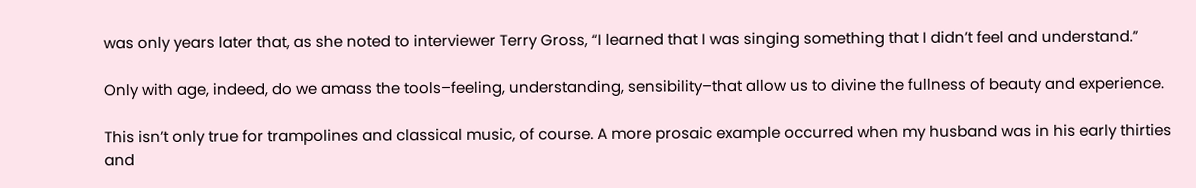was only years later that, as she noted to interviewer Terry Gross, “I learned that I was singing something that I didn’t feel and understand.”

Only with age, indeed, do we amass the tools–feeling, understanding, sensibility–that allow us to divine the fullness of beauty and experience.

This isn’t only true for trampolines and classical music, of course. A more prosaic example occurred when my husband was in his early thirties and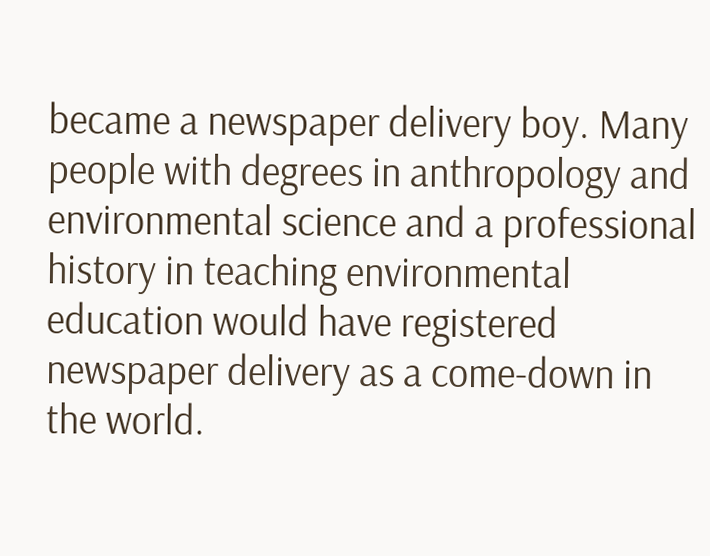became a newspaper delivery boy. Many people with degrees in anthropology and environmental science and a professional history in teaching environmental education would have registered newspaper delivery as a come-down in the world.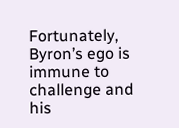Fortunately, Byron’s ego is immune to challenge and his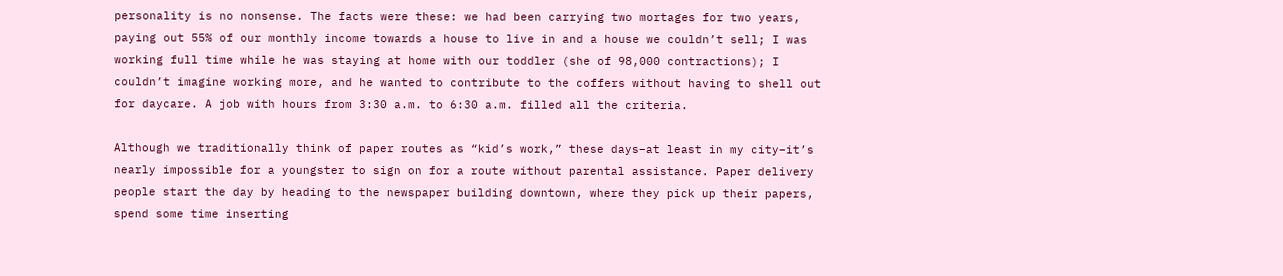personality is no nonsense. The facts were these: we had been carrying two mortages for two years, paying out 55% of our monthly income towards a house to live in and a house we couldn’t sell; I was working full time while he was staying at home with our toddler (she of 98,000 contractions); I couldn’t imagine working more, and he wanted to contribute to the coffers without having to shell out for daycare. A job with hours from 3:30 a.m. to 6:30 a.m. filled all the criteria.

Although we traditionally think of paper routes as “kid’s work,” these days–at least in my city–it’s nearly impossible for a youngster to sign on for a route without parental assistance. Paper delivery people start the day by heading to the newspaper building downtown, where they pick up their papers, spend some time inserting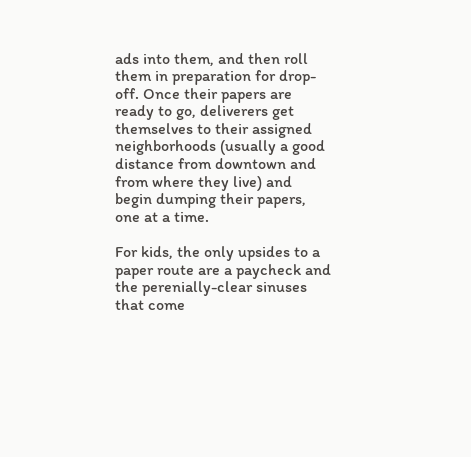ads into them, and then roll them in preparation for drop-off. Once their papers are ready to go, deliverers get themselves to their assigned neighborhoods (usually a good distance from downtown and from where they live) and begin dumping their papers, one at a time.

For kids, the only upsides to a paper route are a paycheck and the perenially-clear sinuses that come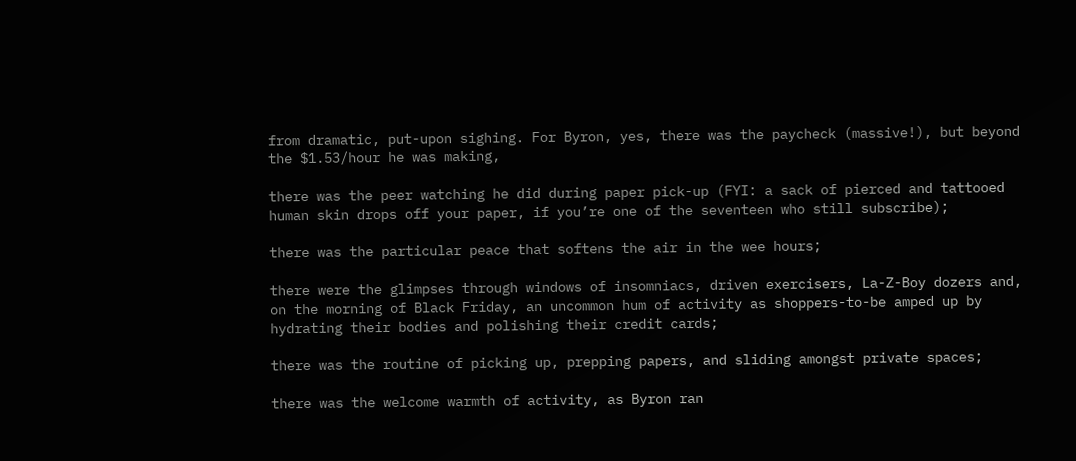from dramatic, put-upon sighing. For Byron, yes, there was the paycheck (massive!), but beyond the $1.53/hour he was making,

there was the peer watching he did during paper pick-up (FYI: a sack of pierced and tattooed human skin drops off your paper, if you’re one of the seventeen who still subscribe);

there was the particular peace that softens the air in the wee hours;

there were the glimpses through windows of insomniacs, driven exercisers, La-Z-Boy dozers and, on the morning of Black Friday, an uncommon hum of activity as shoppers-to-be amped up by hydrating their bodies and polishing their credit cards;

there was the routine of picking up, prepping papers, and sliding amongst private spaces;

there was the welcome warmth of activity, as Byron ran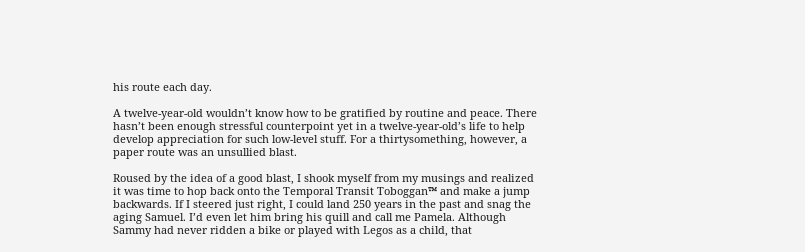his route each day.

A twelve-year-old wouldn’t know how to be gratified by routine and peace. There hasn’t been enough stressful counterpoint yet in a twelve-year-old’s life to help develop appreciation for such low-level stuff. For a thirtysomething, however, a paper route was an unsullied blast.

Roused by the idea of a good blast, I shook myself from my musings and realized it was time to hop back onto the Temporal Transit Toboggan™ and make a jump backwards. If I steered just right, I could land 250 years in the past and snag the aging Samuel. I’d even let him bring his quill and call me Pamela. Although Sammy had never ridden a bike or played with Legos as a child, that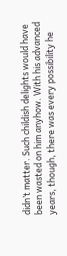didn’t matter. Such childish delights would have been wasted on him anyhow. With his advanced years, though, there was every possibility he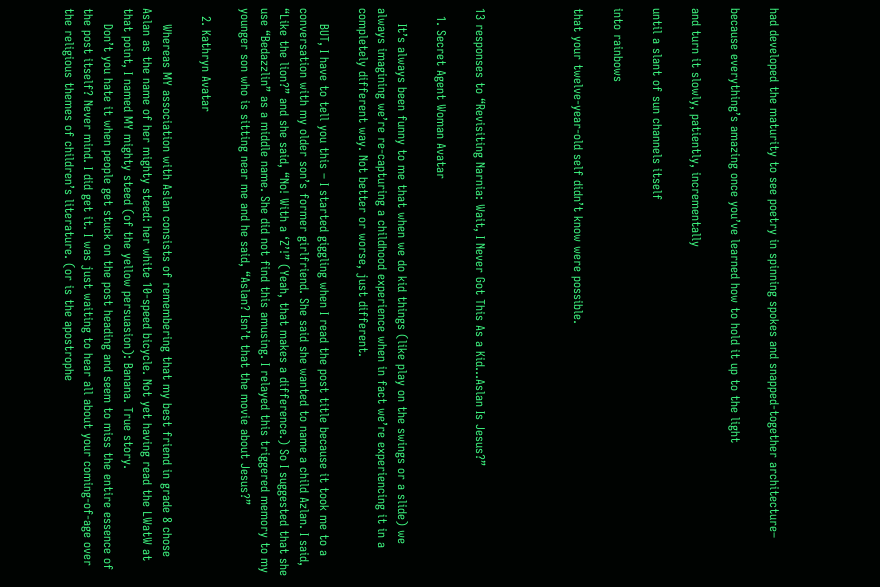had developed the maturity to see poetry in spinning spokes and snapped-together architecture–

because everything’s amazing once you’ve learned how to hold it up to the light

and turn it slowly, patiently, incrementally

until a slant of sun channels itself

into rainbows

that your twelve-year-old self didn’t know were possible.




13 responses to “Revisiting Narnia: Wait, I Never Got This As a Kid…Aslan Is Jesus?”

  1. Secret Agent Woman Avatar

    It’s always been funny to me that when we do kid things (like play on the swings or a slide) we always imagining we’re re-capturing a childhood experience when in fact we’re experiencing it in a completely different way. Not better or worse, just different.

    BUT, I have to tell you this – I started giggling when I read the post title because it took me to a conversation with my older son’s former girlfriend. She said she wanted to name a child Azlan. I said, “Like the lion?” and she said, “No! With a ‘Z’!” (Yeah, that makes a difference.) So I suggested that she use “Bedazzlin” as a middle name. She did not find this amusing. I relayed this triggered memory to my younger son who is sitting near me and he said, “Aslan? Isn’t that the movie about Jesus?”

  2. Kathryn Avatar

    Whereas MY association with Aslan consists of remembering that my best friend in grade 8 chose Aslan as the name of her mighty steed: her white 10-speed bicycle. Not yet having read the LWatW at that point, I named MY mighty steed (of the yellow persuasion): Banana. True story.
    Don’t you hate it when people get stuck on the post heading and seem to miss the entire essence of the post itself? Never mind. I did get it. I was just waiting to hear all about your coming-of-age over the religious themes of children’s literature. (or is the apostrophe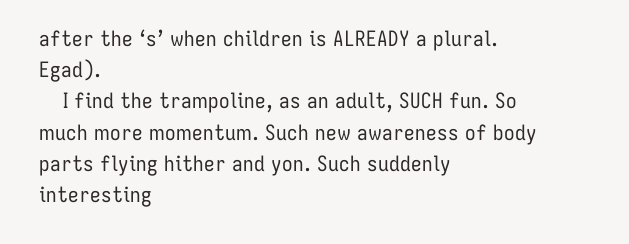after the ‘s’ when children is ALREADY a plural. Egad).
    I find the trampoline, as an adult, SUCH fun. So much more momentum. Such new awareness of body parts flying hither and yon. Such suddenly interesting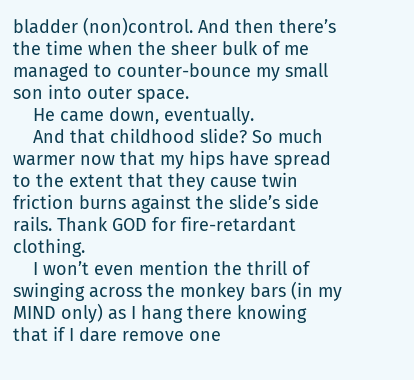bladder (non)control. And then there’s the time when the sheer bulk of me managed to counter-bounce my small son into outer space.
    He came down, eventually.
    And that childhood slide? So much warmer now that my hips have spread to the extent that they cause twin friction burns against the slide’s side rails. Thank GOD for fire-retardant clothing.
    I won’t even mention the thrill of swinging across the monkey bars (in my MIND only) as I hang there knowing that if I dare remove one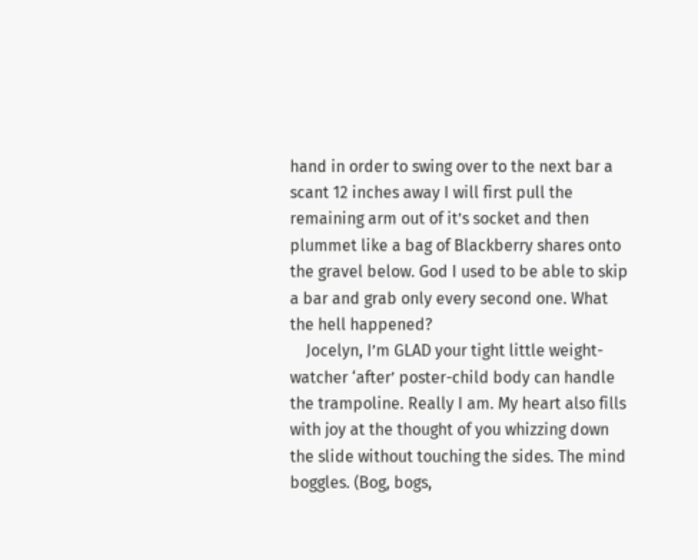hand in order to swing over to the next bar a scant 12 inches away I will first pull the remaining arm out of it’s socket and then plummet like a bag of Blackberry shares onto the gravel below. God I used to be able to skip a bar and grab only every second one. What the hell happened?
    Jocelyn, I’m GLAD your tight little weight-watcher ‘after’ poster-child body can handle the trampoline. Really I am. My heart also fills with joy at the thought of you whizzing down the slide without touching the sides. The mind boggles. (Bog, bogs,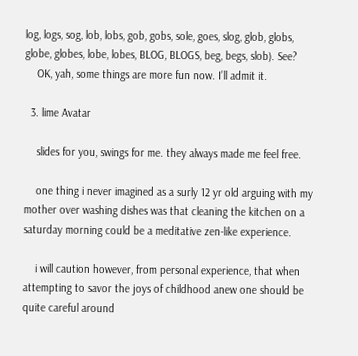log, logs, sog, lob, lobs, gob, gobs, sole, goes, slog, glob, globs, globe, globes, lobe, lobes, BLOG, BLOGS, beg, begs, slob). See?
    OK, yah, some things are more fun now. I’ll admit it.

  3. lime Avatar

    slides for you, swings for me. they always made me feel free.

    one thing i never imagined as a surly 12 yr old arguing with my mother over washing dishes was that cleaning the kitchen on a saturday morning could be a meditative zen-like experience.

    i will caution however, from personal experience, that when attempting to savor the joys of childhood anew one should be quite careful around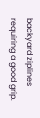backyard ziplines requiring a good grip.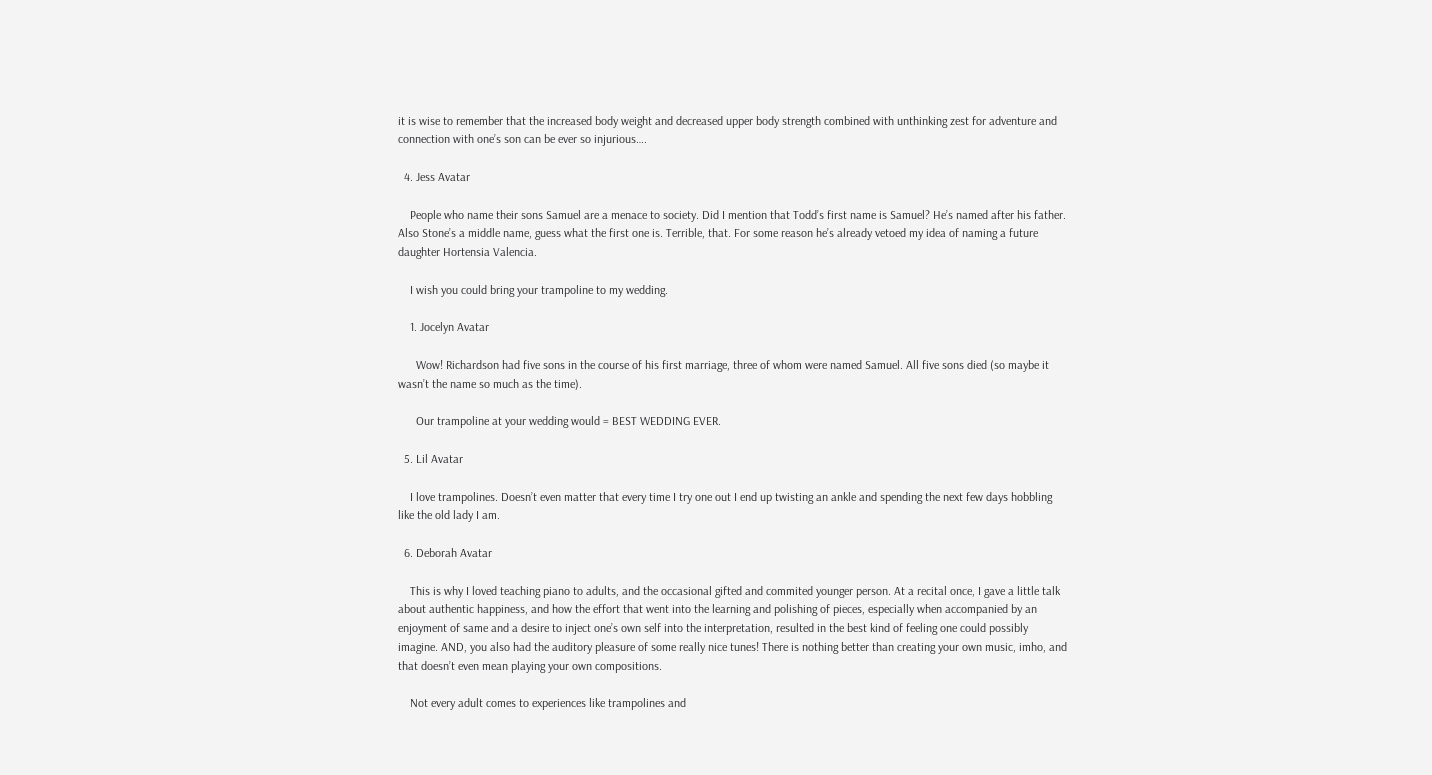it is wise to remember that the increased body weight and decreased upper body strength combined with unthinking zest for adventure and connection with one’s son can be ever so injurious….

  4. Jess Avatar

    People who name their sons Samuel are a menace to society. Did I mention that Todd’s first name is Samuel? He’s named after his father. Also Stone’s a middle name, guess what the first one is. Terrible, that. For some reason he’s already vetoed my idea of naming a future daughter Hortensia Valencia.

    I wish you could bring your trampoline to my wedding.

    1. Jocelyn Avatar

      Wow! Richardson had five sons in the course of his first marriage, three of whom were named Samuel. All five sons died (so maybe it wasn’t the name so much as the time).

      Our trampoline at your wedding would = BEST WEDDING EVER.

  5. Lil Avatar

    I love trampolines. Doesn’t even matter that every time I try one out I end up twisting an ankle and spending the next few days hobbling like the old lady I am.

  6. Deborah Avatar

    This is why I loved teaching piano to adults, and the occasional gifted and commited younger person. At a recital once, I gave a little talk about authentic happiness, and how the effort that went into the learning and polishing of pieces, especially when accompanied by an enjoyment of same and a desire to inject one’s own self into the interpretation, resulted in the best kind of feeling one could possibly imagine. AND, you also had the auditory pleasure of some really nice tunes! There is nothing better than creating your own music, imho, and that doesn’t even mean playing your own compositions.

    Not every adult comes to experiences like trampolines and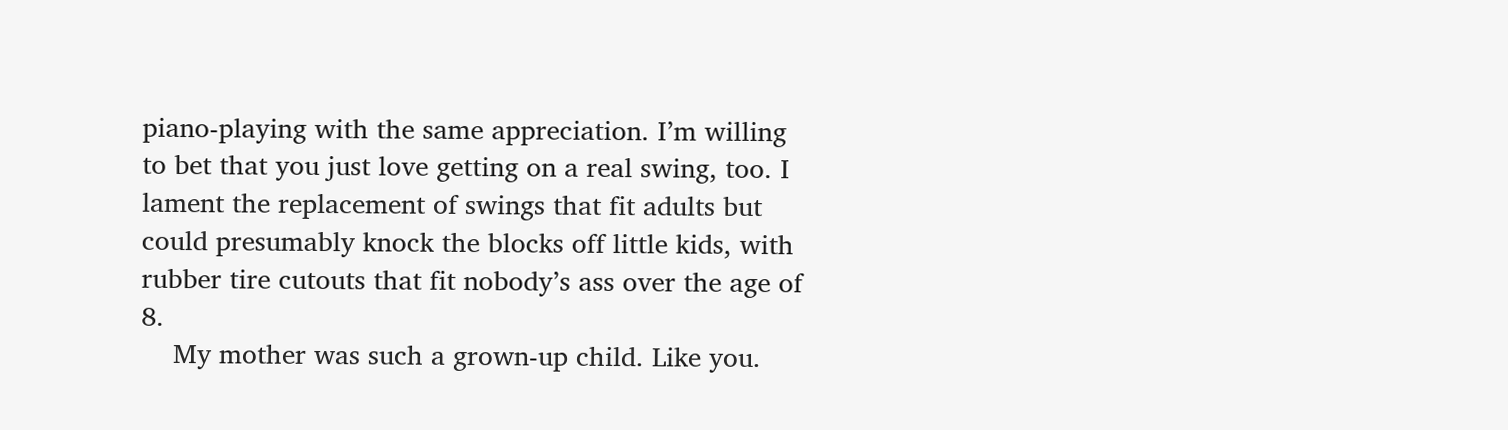piano-playing with the same appreciation. I’m willing to bet that you just love getting on a real swing, too. I lament the replacement of swings that fit adults but could presumably knock the blocks off little kids, with rubber tire cutouts that fit nobody’s ass over the age of 8.
    My mother was such a grown-up child. Like you.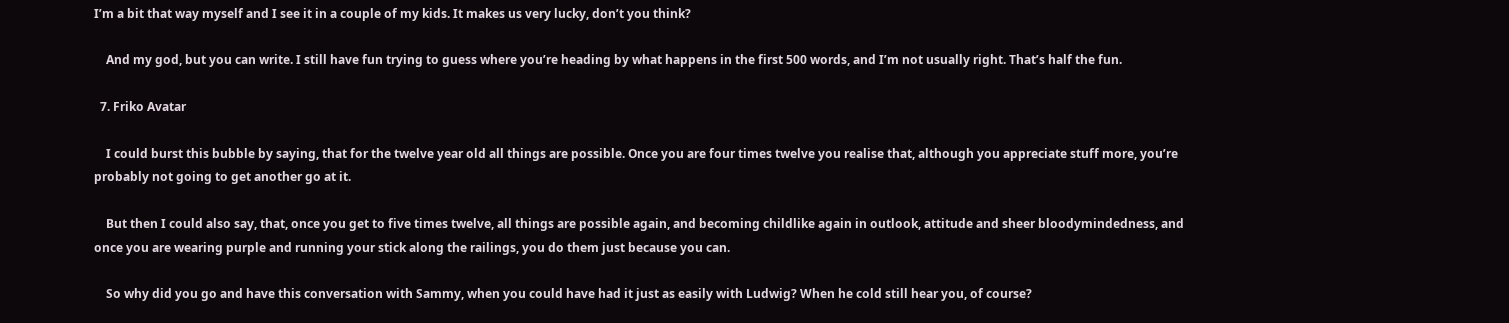I’m a bit that way myself and I see it in a couple of my kids. It makes us very lucky, don’t you think?

    And my god, but you can write. I still have fun trying to guess where you’re heading by what happens in the first 500 words, and I’m not usually right. That’s half the fun.

  7. Friko Avatar

    I could burst this bubble by saying, that for the twelve year old all things are possible. Once you are four times twelve you realise that, although you appreciate stuff more, you’re probably not going to get another go at it.

    But then I could also say, that, once you get to five times twelve, all things are possible again, and becoming childlike again in outlook, attitude and sheer bloodymindedness, and once you are wearing purple and running your stick along the railings, you do them just because you can.

    So why did you go and have this conversation with Sammy, when you could have had it just as easily with Ludwig? When he cold still hear you, of course?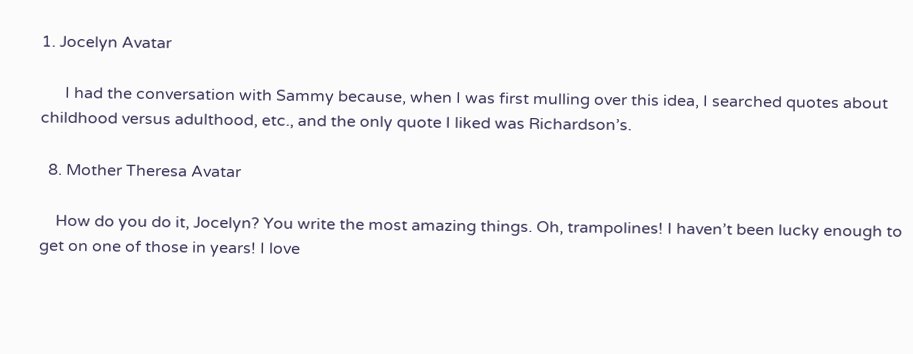1. Jocelyn Avatar

      I had the conversation with Sammy because, when I was first mulling over this idea, I searched quotes about childhood versus adulthood, etc., and the only quote I liked was Richardson’s.

  8. Mother Theresa Avatar

    How do you do it, Jocelyn? You write the most amazing things. Oh, trampolines! I haven’t been lucky enough to get on one of those in years! I love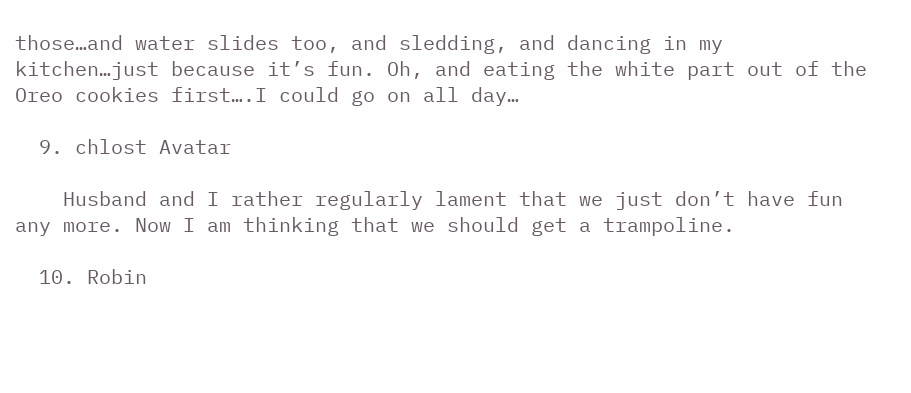those…and water slides too, and sledding, and dancing in my kitchen…just because it’s fun. Oh, and eating the white part out of the Oreo cookies first….I could go on all day…

  9. chlost Avatar

    Husband and I rather regularly lament that we just don’t have fun any more. Now I am thinking that we should get a trampoline.

  10. Robin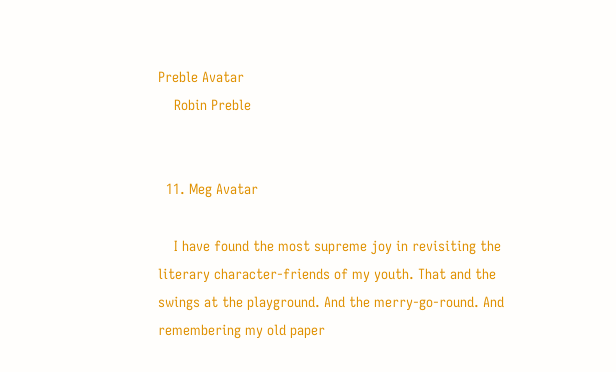Preble Avatar
    Robin Preble


  11. Meg Avatar

    I have found the most supreme joy in revisiting the literary character-friends of my youth. That and the swings at the playground. And the merry-go-round. And remembering my old paper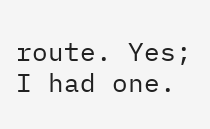route. Yes; I had one.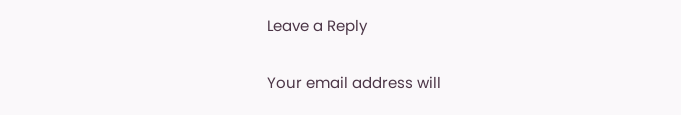Leave a Reply

Your email address will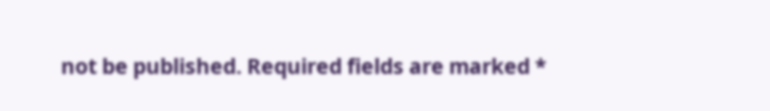not be published. Required fields are marked *